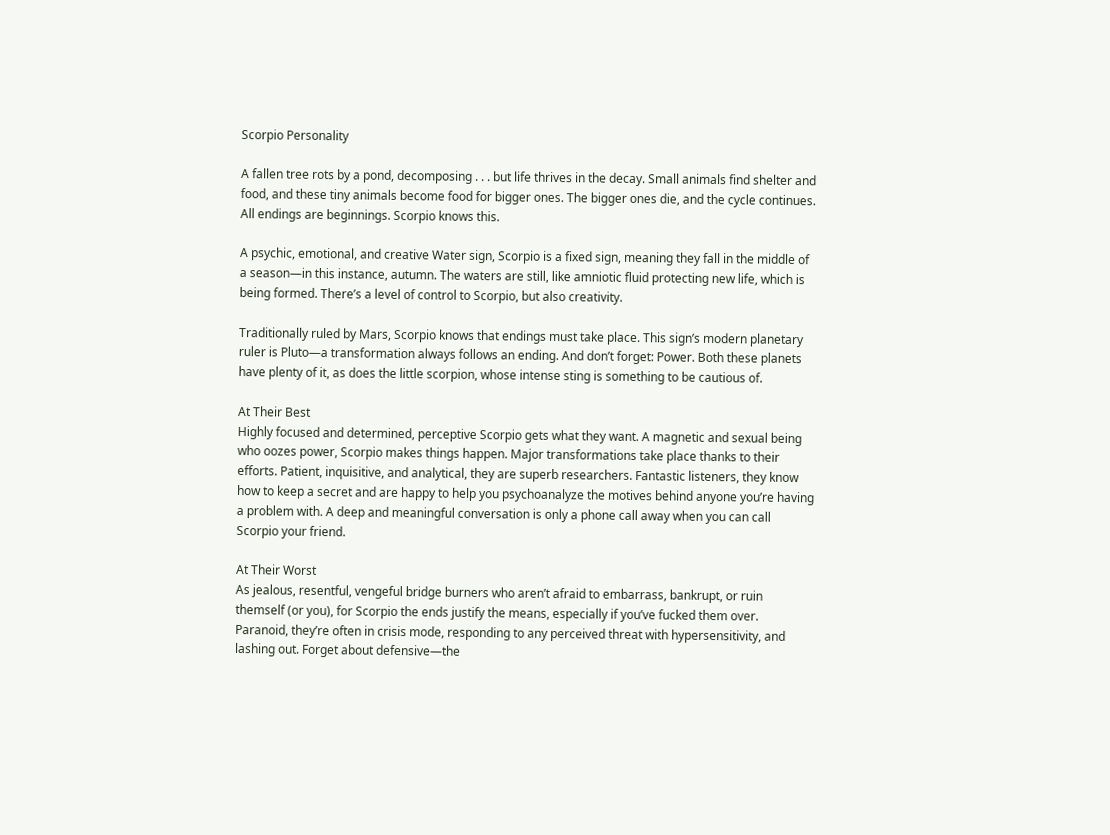Scorpio Personality

A fallen tree rots by a pond, decomposing . . . but life thrives in the decay. Small animals find shelter and food, and these tiny animals become food for bigger ones. The bigger ones die, and the cycle continues. All endings are beginnings. Scorpio knows this.

A psychic, emotional, and creative Water sign, Scorpio is a fixed sign, meaning they fall in the middle of a season—in this instance, autumn. The waters are still, like amniotic fluid protecting new life, which is being formed. There’s a level of control to Scorpio, but also creativity.

Traditionally ruled by Mars, Scorpio knows that endings must take place. This sign’s modern planetary ruler is Pluto—a transformation always follows an ending. And don’t forget: Power. Both these planets have plenty of it, as does the little scorpion, whose intense sting is something to be cautious of.

At Their Best
Highly focused and determined, perceptive Scorpio gets what they want. A magnetic and sexual being who oozes power, Scorpio makes things happen. Major transformations take place thanks to their efforts. Patient, inquisitive, and analytical, they are superb researchers. Fantastic listeners, they know how to keep a secret and are happy to help you psychoanalyze the motives behind anyone you’re having a problem with. A deep and meaningful conversation is only a phone call away when you can call Scorpio your friend.

At Their Worst
As jealous, resentful, vengeful bridge burners who aren’t afraid to embarrass, bankrupt, or ruin themself (or you), for Scorpio the ends justify the means, especially if you’ve fucked them over. Paranoid, they’re often in crisis mode, responding to any perceived threat with hypersensitivity, and lashing out. Forget about defensive—the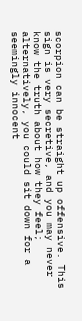scorpion can be straight up offensive. This sign is very secretive, and you may never know the truth about how they feel; alternatively, you could sit down for a seemingly innocent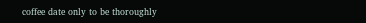coffee date only to be thoroughly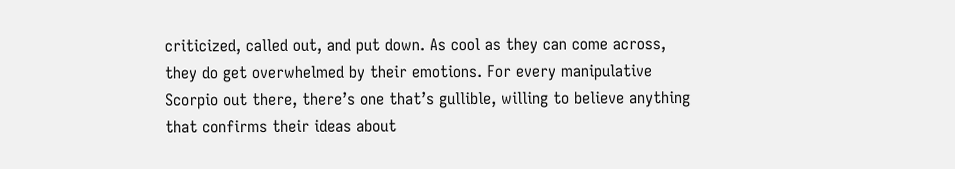criticized, called out, and put down. As cool as they can come across, they do get overwhelmed by their emotions. For every manipulative Scorpio out there, there’s one that’s gullible, willing to believe anything that confirms their ideas about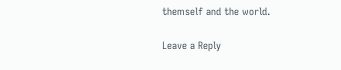themself and the world.

Leave a Reply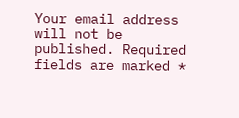Your email address will not be published. Required fields are marked *